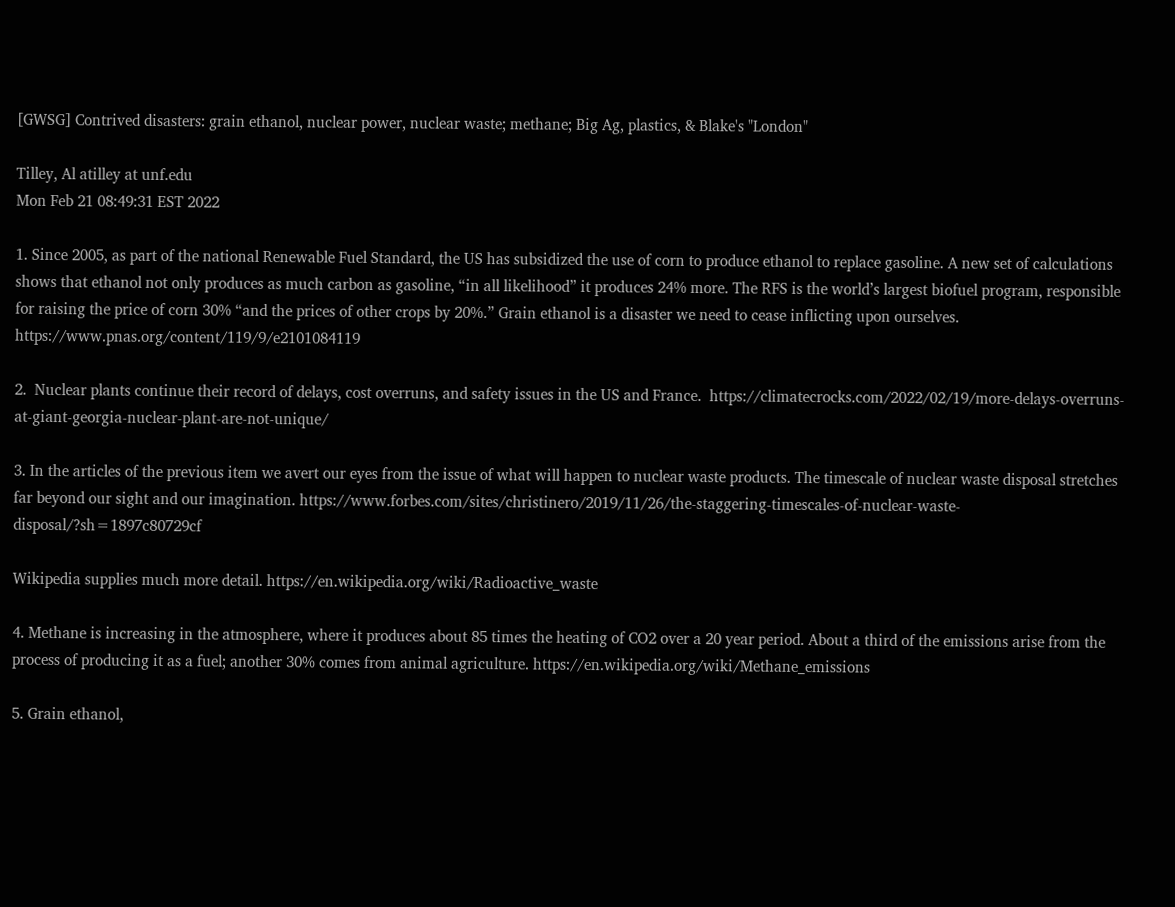[GWSG] Contrived disasters: grain ethanol, nuclear power, nuclear waste; methane; Big Ag, plastics, & Blake's "London"

Tilley, Al atilley at unf.edu
Mon Feb 21 08:49:31 EST 2022

1. Since 2005, as part of the national Renewable Fuel Standard, the US has subsidized the use of corn to produce ethanol to replace gasoline. A new set of calculations shows that ethanol not only produces as much carbon as gasoline, “in all likelihood” it produces 24% more. The RFS is the world’s largest biofuel program, responsible for raising the price of corn 30% “and the prices of other crops by 20%.” Grain ethanol is a disaster we need to cease inflicting upon ourselves. https://www.pnas.org/content/119/9/e2101084119

2.  Nuclear plants continue their record of delays, cost overruns, and safety issues in the US and France.  https://climatecrocks.com/2022/02/19/more-delays-overruns-at-giant-georgia-nuclear-plant-are-not-unique/

3. In the articles of the previous item we avert our eyes from the issue of what will happen to nuclear waste products. The timescale of nuclear waste disposal stretches far beyond our sight and our imagination. https://www.forbes.com/sites/christinero/2019/11/26/the-staggering-timescales-of-nuclear-waste-disposal/?sh=1897c80729cf

Wikipedia supplies much more detail. https://en.wikipedia.org/wiki/Radioactive_waste

4. Methane is increasing in the atmosphere, where it produces about 85 times the heating of CO2 over a 20 year period. About a third of the emissions arise from the process of producing it as a fuel; another 30% comes from animal agriculture. https://en.wikipedia.org/wiki/Methane_emissions

5. Grain ethanol,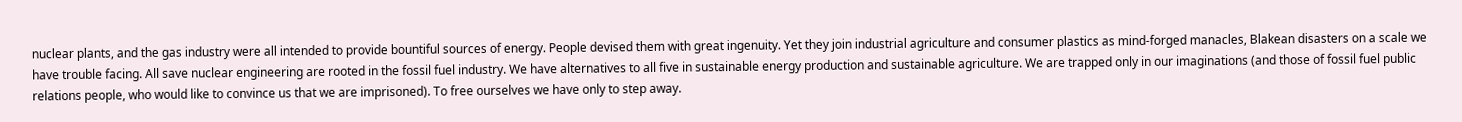nuclear plants, and the gas industry were all intended to provide bountiful sources of energy. People devised them with great ingenuity. Yet they join industrial agriculture and consumer plastics as mind-forged manacles, Blakean disasters on a scale we have trouble facing. All save nuclear engineering are rooted in the fossil fuel industry. We have alternatives to all five in sustainable energy production and sustainable agriculture. We are trapped only in our imaginations (and those of fossil fuel public relations people, who would like to convince us that we are imprisoned). To free ourselves we have only to step away.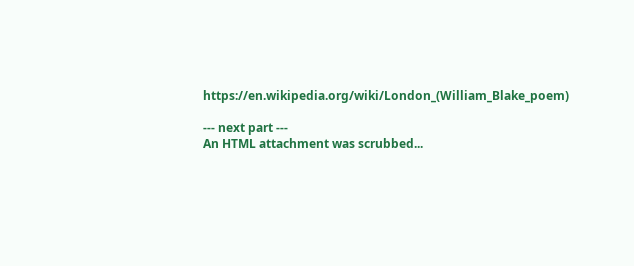https://en.wikipedia.org/wiki/London_(William_Blake_poem)

--- next part ---
An HTML attachment was scrubbed...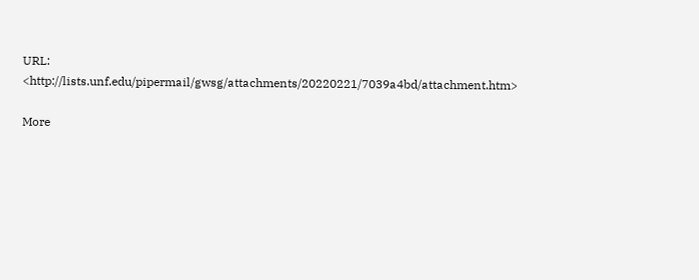URL: <http://lists.unf.edu/pipermail/gwsg/attachments/20220221/7039a4bd/attachment.htm>

More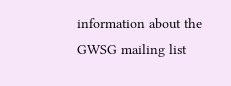information about the GWSG mailing list